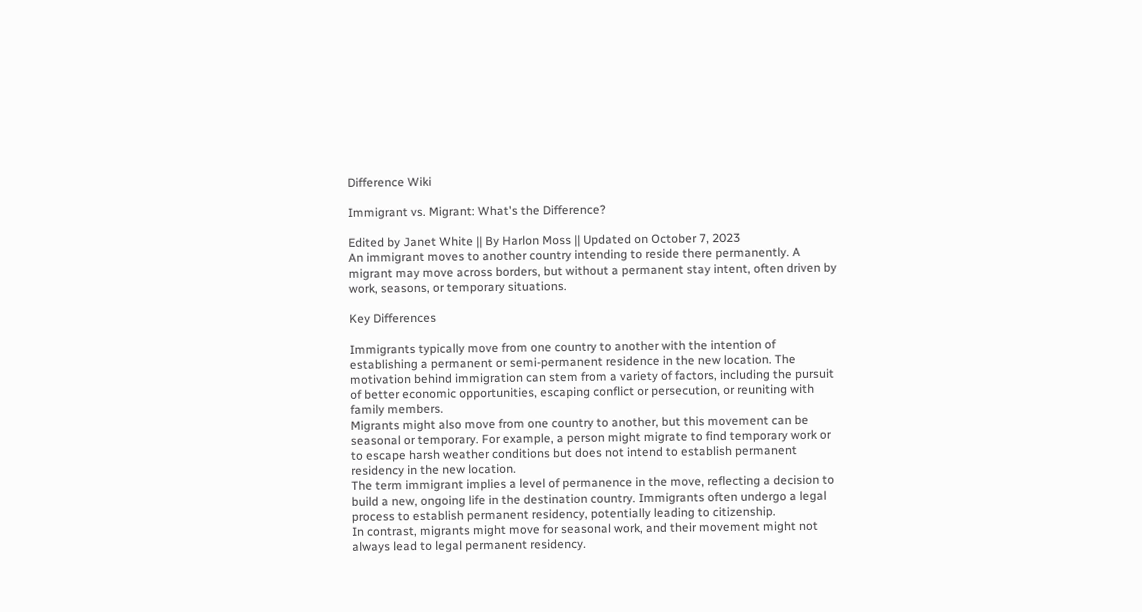Difference Wiki

Immigrant vs. Migrant: What's the Difference?

Edited by Janet White || By Harlon Moss || Updated on October 7, 2023
An immigrant moves to another country intending to reside there permanently. A migrant may move across borders, but without a permanent stay intent, often driven by work, seasons, or temporary situations.

Key Differences

Immigrants typically move from one country to another with the intention of establishing a permanent or semi-permanent residence in the new location. The motivation behind immigration can stem from a variety of factors, including the pursuit of better economic opportunities, escaping conflict or persecution, or reuniting with family members.
Migrants might also move from one country to another, but this movement can be seasonal or temporary. For example, a person might migrate to find temporary work or to escape harsh weather conditions but does not intend to establish permanent residency in the new location.
The term immigrant implies a level of permanence in the move, reflecting a decision to build a new, ongoing life in the destination country. Immigrants often undergo a legal process to establish permanent residency, potentially leading to citizenship.
In contrast, migrants might move for seasonal work, and their movement might not always lead to legal permanent residency.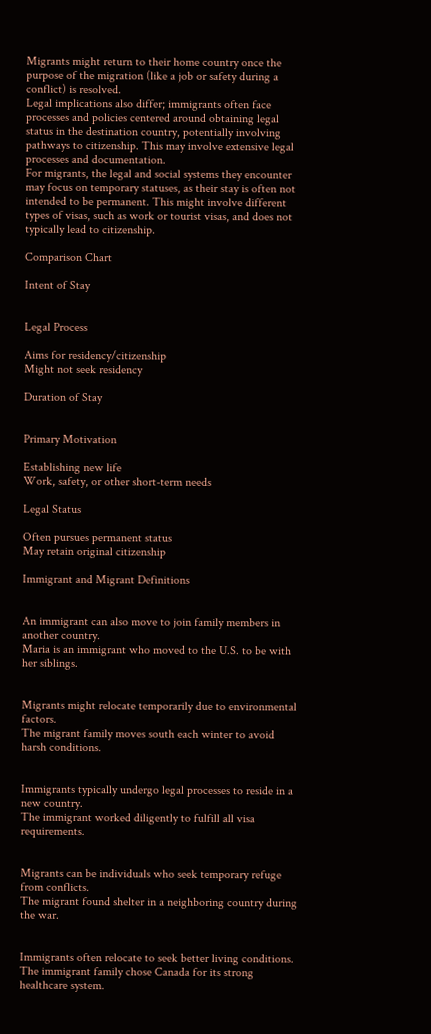Migrants might return to their home country once the purpose of the migration (like a job or safety during a conflict) is resolved.
Legal implications also differ; immigrants often face processes and policies centered around obtaining legal status in the destination country, potentially involving pathways to citizenship. This may involve extensive legal processes and documentation.
For migrants, the legal and social systems they encounter may focus on temporary statuses, as their stay is often not intended to be permanent. This might involve different types of visas, such as work or tourist visas, and does not typically lead to citizenship.

Comparison Chart

Intent of Stay


Legal Process

Aims for residency/citizenship
Might not seek residency

Duration of Stay


Primary Motivation

Establishing new life
Work, safety, or other short-term needs

Legal Status

Often pursues permanent status
May retain original citizenship

Immigrant and Migrant Definitions


An immigrant can also move to join family members in another country.
Maria is an immigrant who moved to the U.S. to be with her siblings.


Migrants might relocate temporarily due to environmental factors.
The migrant family moves south each winter to avoid harsh conditions.


Immigrants typically undergo legal processes to reside in a new country.
The immigrant worked diligently to fulfill all visa requirements.


Migrants can be individuals who seek temporary refuge from conflicts.
The migrant found shelter in a neighboring country during the war.


Immigrants often relocate to seek better living conditions.
The immigrant family chose Canada for its strong healthcare system.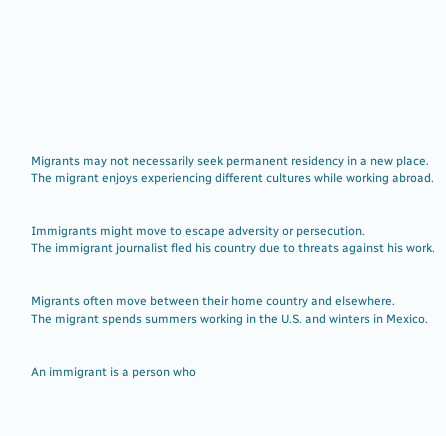Migrants may not necessarily seek permanent residency in a new place.
The migrant enjoys experiencing different cultures while working abroad.


Immigrants might move to escape adversity or persecution.
The immigrant journalist fled his country due to threats against his work.


Migrants often move between their home country and elsewhere.
The migrant spends summers working in the U.S. and winters in Mexico.


An immigrant is a person who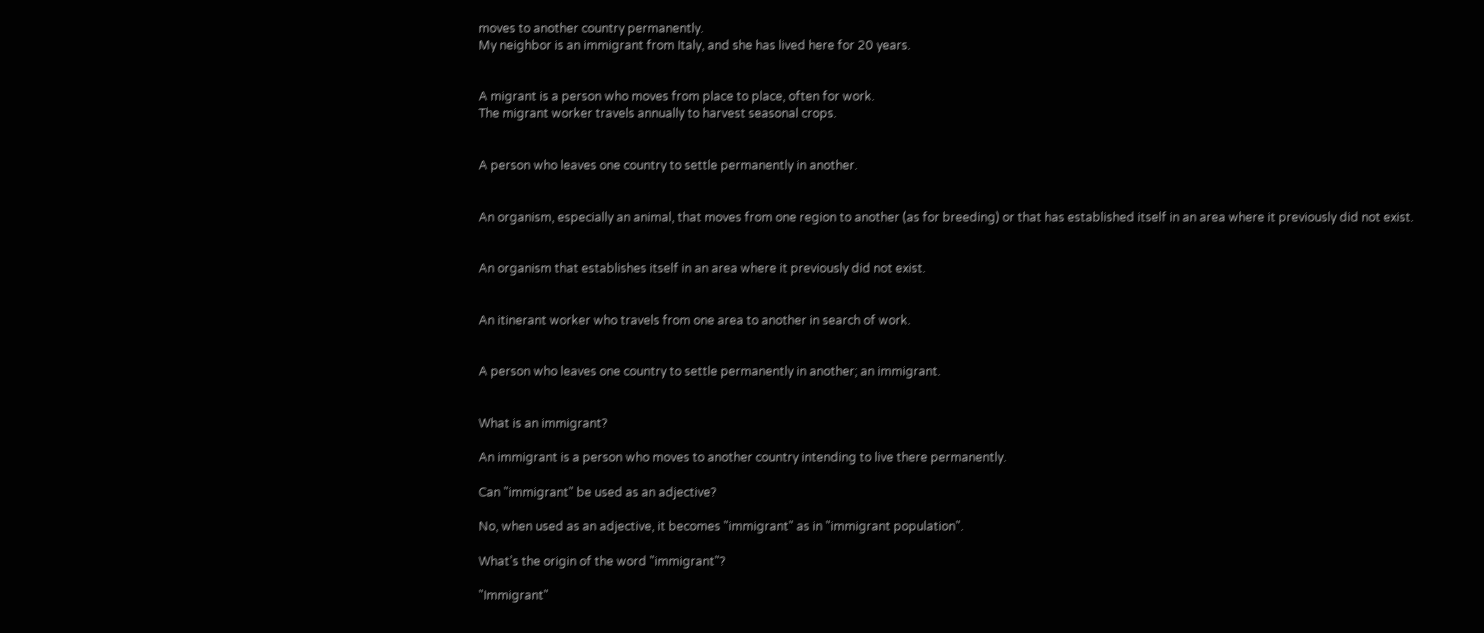moves to another country permanently.
My neighbor is an immigrant from Italy, and she has lived here for 20 years.


A migrant is a person who moves from place to place, often for work.
The migrant worker travels annually to harvest seasonal crops.


A person who leaves one country to settle permanently in another.


An organism, especially an animal, that moves from one region to another (as for breeding) or that has established itself in an area where it previously did not exist.


An organism that establishes itself in an area where it previously did not exist.


An itinerant worker who travels from one area to another in search of work.


A person who leaves one country to settle permanently in another; an immigrant.


What is an immigrant?

An immigrant is a person who moves to another country intending to live there permanently.

Can "immigrant" be used as an adjective?

No, when used as an adjective, it becomes "immigrant" as in "immigrant population".

What’s the origin of the word "immigrant"?

"Immigrant"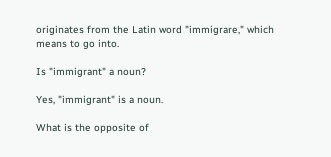originates from the Latin word "immigrare," which means to go into.

Is "immigrant" a noun?

Yes, "immigrant" is a noun.

What is the opposite of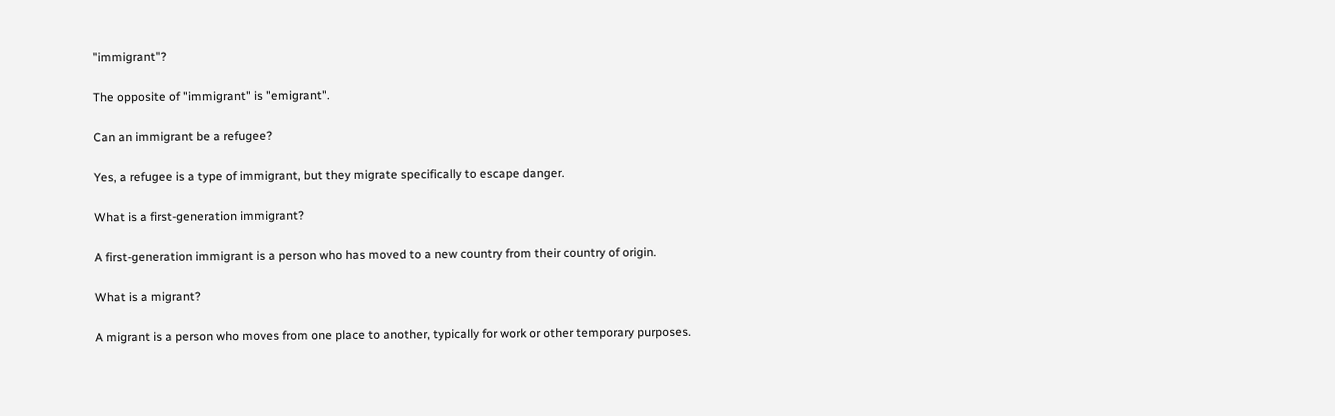"immigrant"?

The opposite of "immigrant" is "emigrant".

Can an immigrant be a refugee?

Yes, a refugee is a type of immigrant, but they migrate specifically to escape danger.

What is a first-generation immigrant?

A first-generation immigrant is a person who has moved to a new country from their country of origin.

What is a migrant?

A migrant is a person who moves from one place to another, typically for work or other temporary purposes.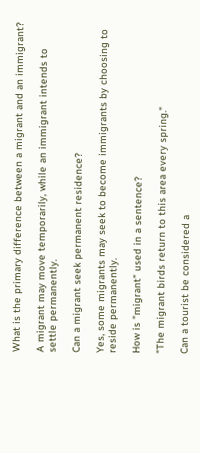What is the primary difference between a migrant and an immigrant?

A migrant may move temporarily, while an immigrant intends to settle permanently.

Can a migrant seek permanent residence?

Yes, some migrants may seek to become immigrants by choosing to reside permanently.

How is "migrant" used in a sentence?

"The migrant birds return to this area every spring."

Can a tourist be considered a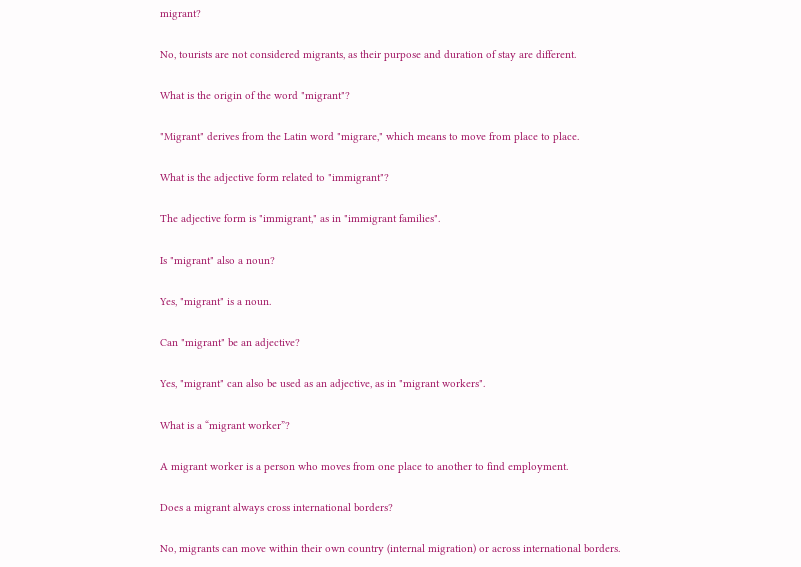migrant?

No, tourists are not considered migrants, as their purpose and duration of stay are different.

What is the origin of the word "migrant"?

"Migrant" derives from the Latin word "migrare," which means to move from place to place.

What is the adjective form related to "immigrant"?

The adjective form is "immigrant," as in "immigrant families".

Is "migrant" also a noun?

Yes, "migrant" is a noun.

Can "migrant" be an adjective?

Yes, "migrant" can also be used as an adjective, as in "migrant workers".

What is a “migrant worker”?

A migrant worker is a person who moves from one place to another to find employment.

Does a migrant always cross international borders?

No, migrants can move within their own country (internal migration) or across international borders.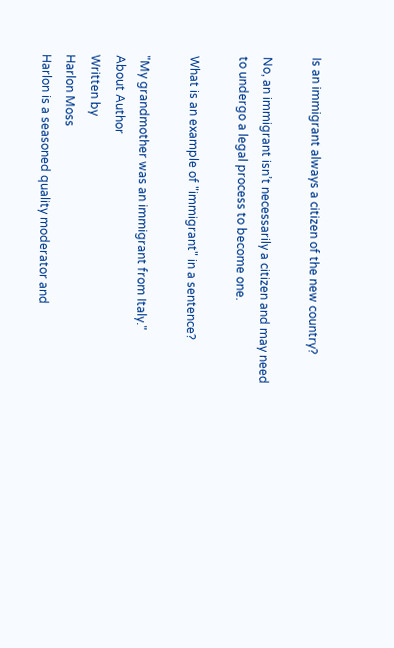Is an immigrant always a citizen of the new country?

No, an immigrant isn’t necessarily a citizen and may need to undergo a legal process to become one.

What is an example of "immigrant" in a sentence?

"My grandmother was an immigrant from Italy."
About Author
Written by
Harlon Moss
Harlon is a seasoned quality moderator and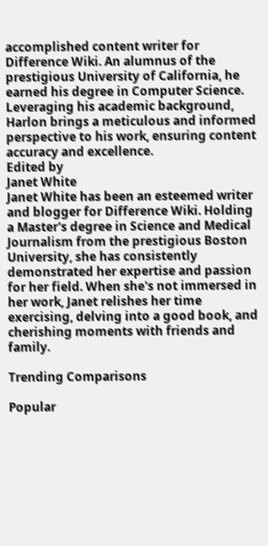accomplished content writer for Difference Wiki. An alumnus of the prestigious University of California, he earned his degree in Computer Science. Leveraging his academic background, Harlon brings a meticulous and informed perspective to his work, ensuring content accuracy and excellence.
Edited by
Janet White
Janet White has been an esteemed writer and blogger for Difference Wiki. Holding a Master's degree in Science and Medical Journalism from the prestigious Boston University, she has consistently demonstrated her expertise and passion for her field. When she's not immersed in her work, Janet relishes her time exercising, delving into a good book, and cherishing moments with friends and family.

Trending Comparisons

Popular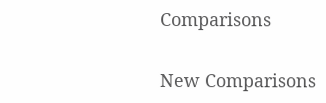Comparisons

New Comparisons